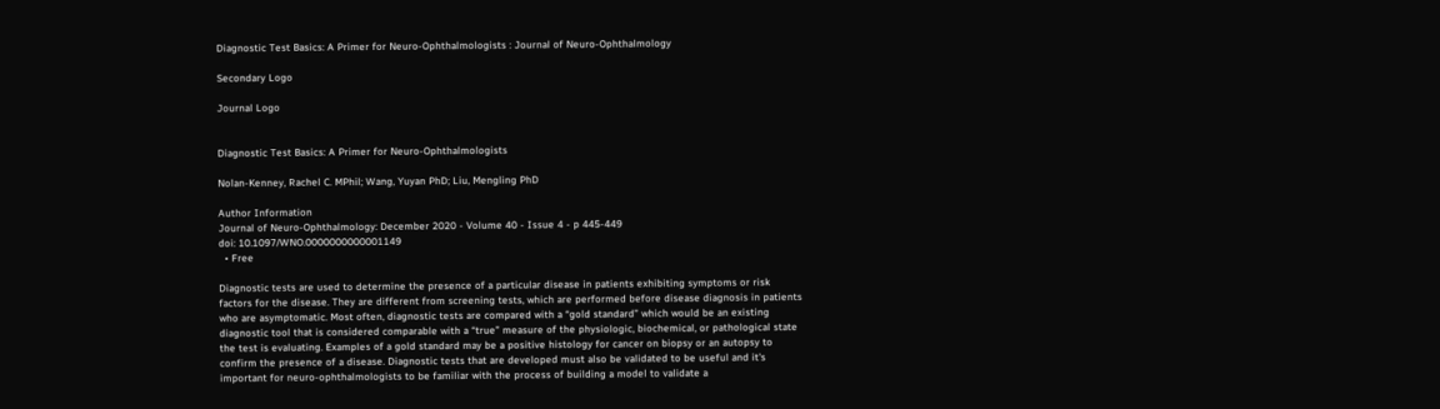Diagnostic Test Basics: A Primer for Neuro-Ophthalmologists : Journal of Neuro-Ophthalmology

Secondary Logo

Journal Logo


Diagnostic Test Basics: A Primer for Neuro-Ophthalmologists

Nolan-Kenney, Rachel C. MPhil; Wang, Yuyan PhD; Liu, Mengling PhD

Author Information
Journal of Neuro-Ophthalmology: December 2020 - Volume 40 - Issue 4 - p 445-449
doi: 10.1097/WNO.0000000000001149
  • Free

Diagnostic tests are used to determine the presence of a particular disease in patients exhibiting symptoms or risk factors for the disease. They are different from screening tests, which are performed before disease diagnosis in patients who are asymptomatic. Most often, diagnostic tests are compared with a “gold standard” which would be an existing diagnostic tool that is considered comparable with a “true” measure of the physiologic, biochemical, or pathological state the test is evaluating. Examples of a gold standard may be a positive histology for cancer on biopsy or an autopsy to confirm the presence of a disease. Diagnostic tests that are developed must also be validated to be useful and it's important for neuro-ophthalmologists to be familiar with the process of building a model to validate a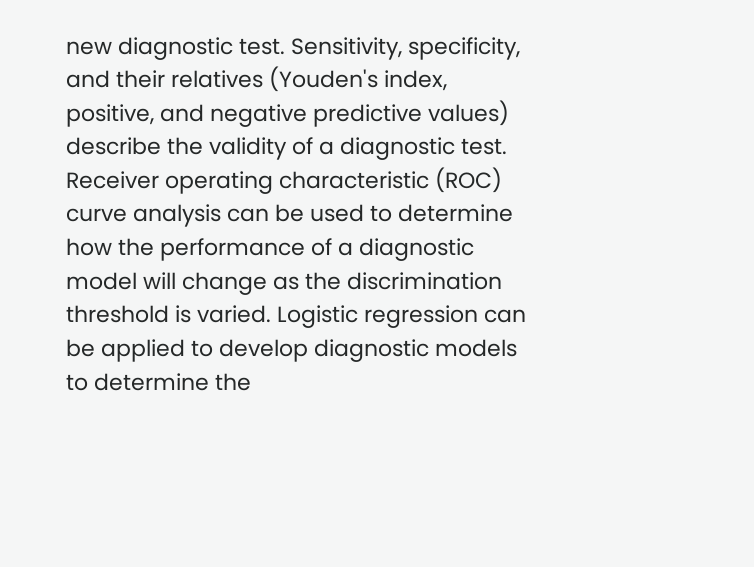new diagnostic test. Sensitivity, specificity, and their relatives (Youden's index, positive, and negative predictive values) describe the validity of a diagnostic test. Receiver operating characteristic (ROC) curve analysis can be used to determine how the performance of a diagnostic model will change as the discrimination threshold is varied. Logistic regression can be applied to develop diagnostic models to determine the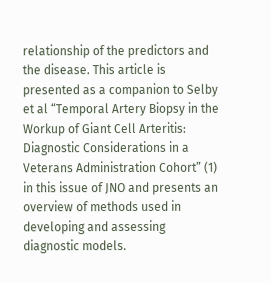relationship of the predictors and the disease. This article is presented as a companion to Selby et al “Temporal Artery Biopsy in the Workup of Giant Cell Arteritis: Diagnostic Considerations in a Veterans Administration Cohort” (1) in this issue of JNO and presents an overview of methods used in developing and assessing diagnostic models.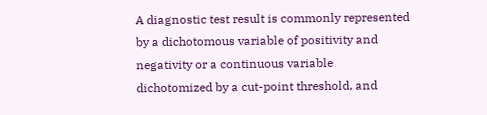A diagnostic test result is commonly represented by a dichotomous variable of positivity and negativity or a continuous variable dichotomized by a cut-point threshold, and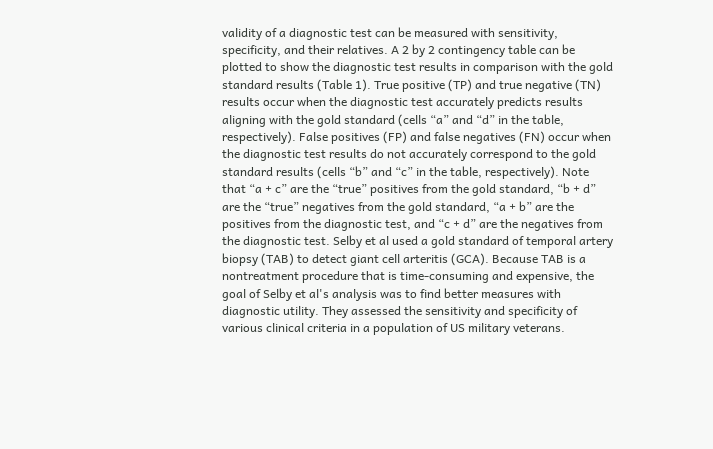validity of a diagnostic test can be measured with sensitivity, specificity, and their relatives. A 2 by 2 contingency table can be plotted to show the diagnostic test results in comparison with the gold standard results (Table 1). True positive (TP) and true negative (TN) results occur when the diagnostic test accurately predicts results aligning with the gold standard (cells “a” and “d” in the table, respectively). False positives (FP) and false negatives (FN) occur when the diagnostic test results do not accurately correspond to the gold standard results (cells “b” and “c” in the table, respectively). Note that “a + c” are the “true” positives from the gold standard, “b + d” are the “true” negatives from the gold standard, “a + b” are the positives from the diagnostic test, and “c + d” are the negatives from the diagnostic test. Selby et al used a gold standard of temporal artery biopsy (TAB) to detect giant cell arteritis (GCA). Because TAB is a nontreatment procedure that is time-consuming and expensive, the goal of Selby et al's analysis was to find better measures with diagnostic utility. They assessed the sensitivity and specificity of various clinical criteria in a population of US military veterans.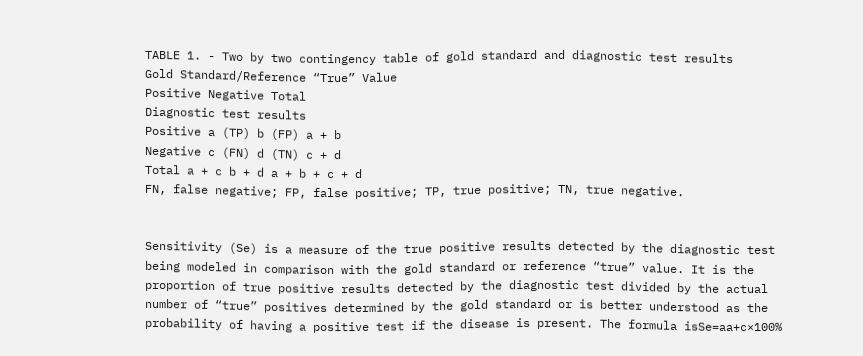TABLE 1. - Two by two contingency table of gold standard and diagnostic test results
Gold Standard/Reference “True” Value
Positive Negative Total
Diagnostic test results
Positive a (TP) b (FP) a + b
Negative c (FN) d (TN) c + d
Total a + c b + d a + b + c + d
FN, false negative; FP, false positive; TP, true positive; TN, true negative.


Sensitivity (Se) is a measure of the true positive results detected by the diagnostic test being modeled in comparison with the gold standard or reference “true” value. It is the proportion of true positive results detected by the diagnostic test divided by the actual number of “true” positives determined by the gold standard or is better understood as the probability of having a positive test if the disease is present. The formula isSe=aa+c×100%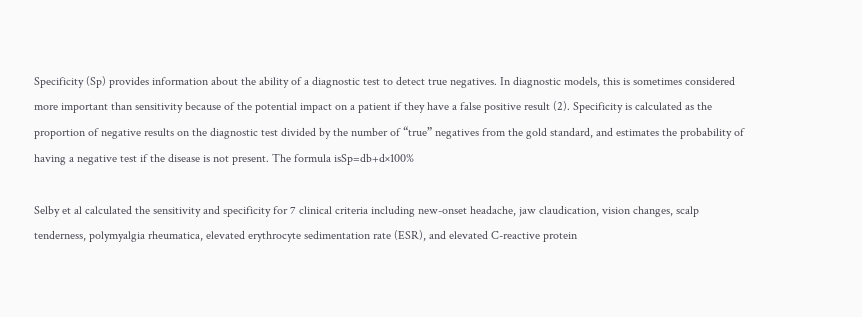Specificity (Sp) provides information about the ability of a diagnostic test to detect true negatives. In diagnostic models, this is sometimes considered more important than sensitivity because of the potential impact on a patient if they have a false positive result (2). Specificity is calculated as the proportion of negative results on the diagnostic test divided by the number of “true” negatives from the gold standard, and estimates the probability of having a negative test if the disease is not present. The formula isSp=db+d×100%

Selby et al calculated the sensitivity and specificity for 7 clinical criteria including new-onset headache, jaw claudication, vision changes, scalp tenderness, polymyalgia rheumatica, elevated erythrocyte sedimentation rate (ESR), and elevated C-reactive protein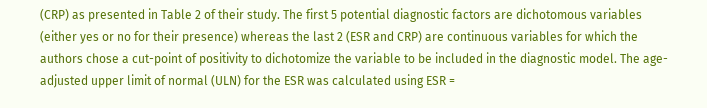(CRP) as presented in Table 2 of their study. The first 5 potential diagnostic factors are dichotomous variables (either yes or no for their presence) whereas the last 2 (ESR and CRP) are continuous variables for which the authors chose a cut-point of positivity to dichotomize the variable to be included in the diagnostic model. The age-adjusted upper limit of normal (ULN) for the ESR was calculated using ESR =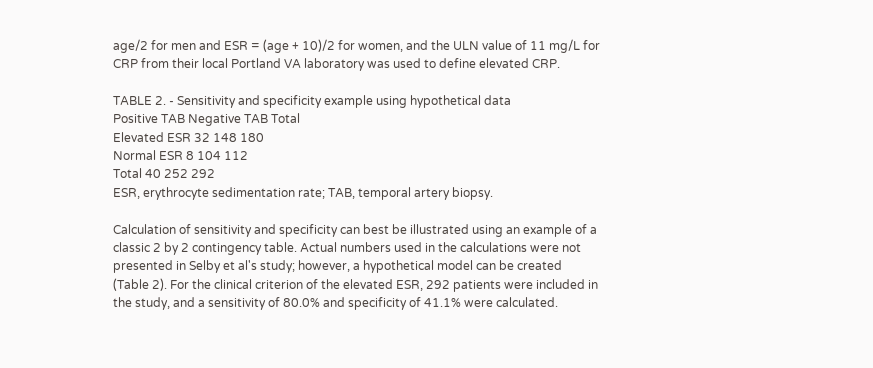age/2 for men and ESR = (age + 10)/2 for women, and the ULN value of 11 mg/L for CRP from their local Portland VA laboratory was used to define elevated CRP.

TABLE 2. - Sensitivity and specificity example using hypothetical data
Positive TAB Negative TAB Total
Elevated ESR 32 148 180
Normal ESR 8 104 112
Total 40 252 292
ESR, erythrocyte sedimentation rate; TAB, temporal artery biopsy.

Calculation of sensitivity and specificity can best be illustrated using an example of a classic 2 by 2 contingency table. Actual numbers used in the calculations were not presented in Selby et al's study; however, a hypothetical model can be created (Table 2). For the clinical criterion of the elevated ESR, 292 patients were included in the study, and a sensitivity of 80.0% and specificity of 41.1% were calculated.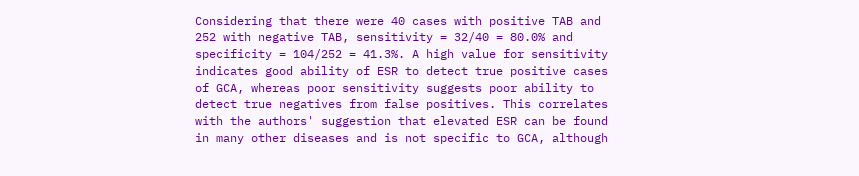Considering that there were 40 cases with positive TAB and 252 with negative TAB, sensitivity = 32/40 = 80.0% and specificity = 104/252 = 41.3%. A high value for sensitivity indicates good ability of ESR to detect true positive cases of GCA, whereas poor sensitivity suggests poor ability to detect true negatives from false positives. This correlates with the authors' suggestion that elevated ESR can be found in many other diseases and is not specific to GCA, although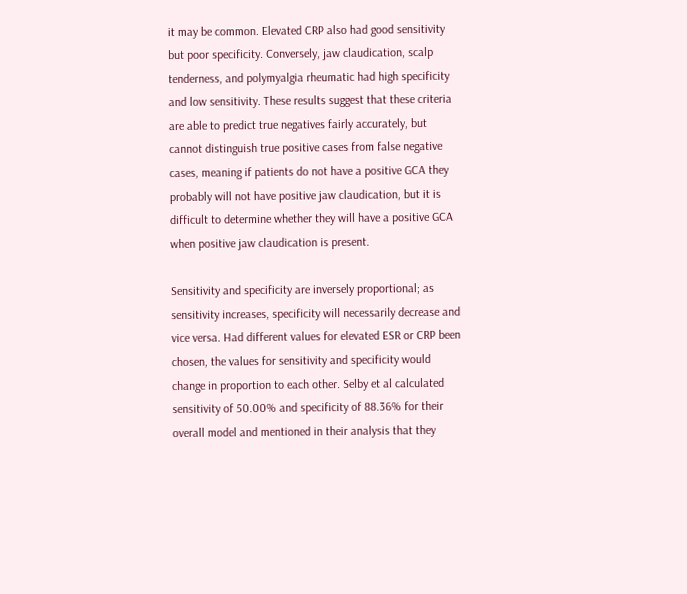it may be common. Elevated CRP also had good sensitivity but poor specificity. Conversely, jaw claudication, scalp tenderness, and polymyalgia rheumatic had high specificity and low sensitivity. These results suggest that these criteria are able to predict true negatives fairly accurately, but cannot distinguish true positive cases from false negative cases, meaning if patients do not have a positive GCA they probably will not have positive jaw claudication, but it is difficult to determine whether they will have a positive GCA when positive jaw claudication is present.

Sensitivity and specificity are inversely proportional; as sensitivity increases, specificity will necessarily decrease and vice versa. Had different values for elevated ESR or CRP been chosen, the values for sensitivity and specificity would change in proportion to each other. Selby et al calculated sensitivity of 50.00% and specificity of 88.36% for their overall model and mentioned in their analysis that they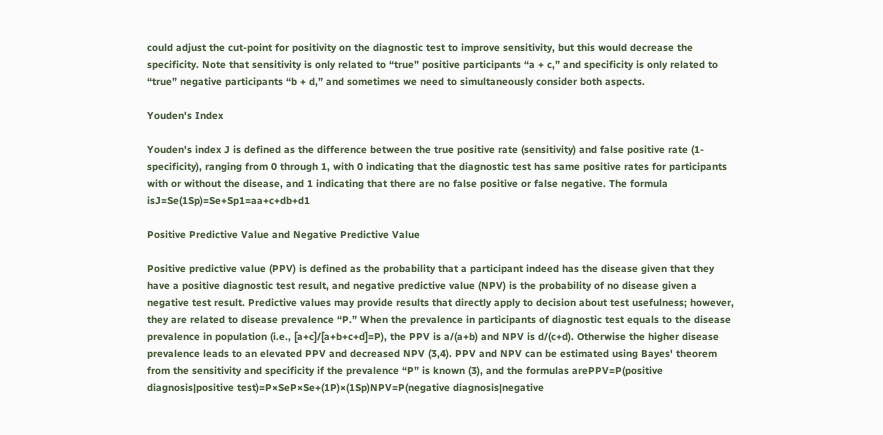could adjust the cut-point for positivity on the diagnostic test to improve sensitivity, but this would decrease the specificity. Note that sensitivity is only related to “true” positive participants “a + c,” and specificity is only related to “true” negative participants “b + d,” and sometimes we need to simultaneously consider both aspects.

Youden's Index

Youden's index J is defined as the difference between the true positive rate (sensitivity) and false positive rate (1-specificity), ranging from 0 through 1, with 0 indicating that the diagnostic test has same positive rates for participants with or without the disease, and 1 indicating that there are no false positive or false negative. The formula isJ=Se(1Sp)=Se+Sp1=aa+c+db+d1

Positive Predictive Value and Negative Predictive Value

Positive predictive value (PPV) is defined as the probability that a participant indeed has the disease given that they have a positive diagnostic test result, and negative predictive value (NPV) is the probability of no disease given a negative test result. Predictive values may provide results that directly apply to decision about test usefulness; however, they are related to disease prevalence “P.” When the prevalence in participants of diagnostic test equals to the disease prevalence in population (i.e., [a+c]/[a+b+c+d]=P), the PPV is a/(a+b) and NPV is d/(c+d). Otherwise the higher disease prevalence leads to an elevated PPV and decreased NPV (3,4). PPV and NPV can be estimated using Bayes' theorem from the sensitivity and specificity if the prevalence “P” is known (3), and the formulas arePPV=P(positive diagnosis|positive test)=P×SeP×Se+(1P)×(1Sp)NPV=P(negative diagnosis|negative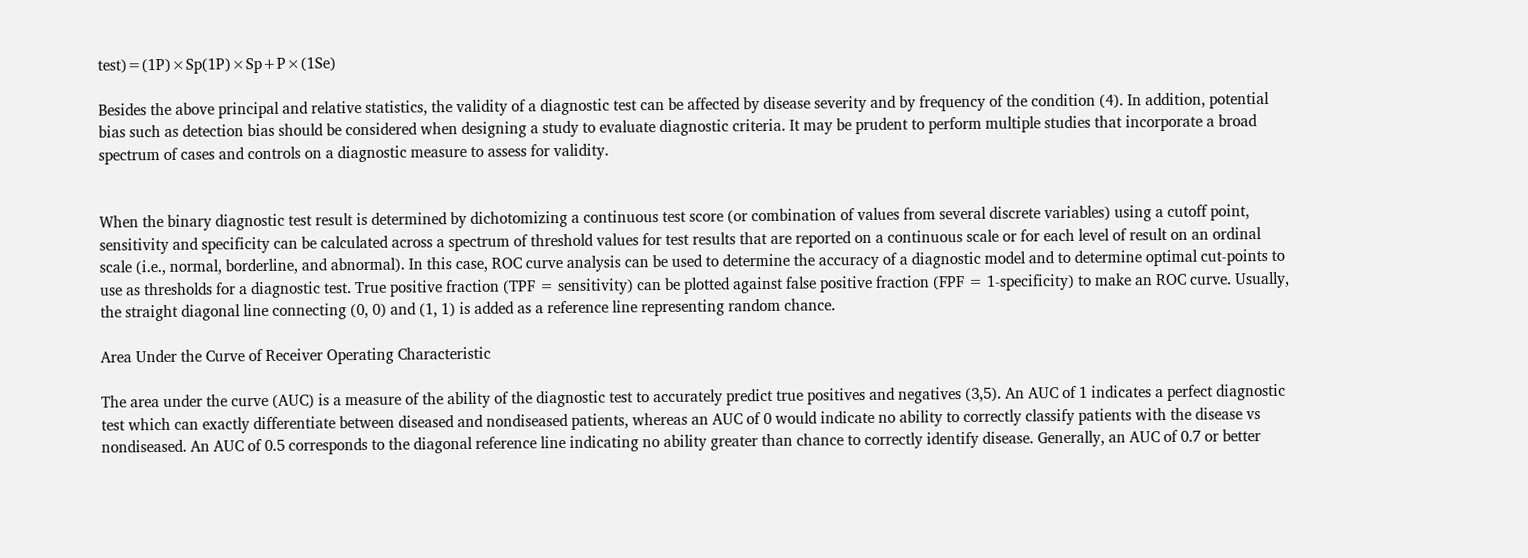test)=(1P)×Sp(1P)×Sp+P×(1Se)

Besides the above principal and relative statistics, the validity of a diagnostic test can be affected by disease severity and by frequency of the condition (4). In addition, potential bias such as detection bias should be considered when designing a study to evaluate diagnostic criteria. It may be prudent to perform multiple studies that incorporate a broad spectrum of cases and controls on a diagnostic measure to assess for validity.


When the binary diagnostic test result is determined by dichotomizing a continuous test score (or combination of values from several discrete variables) using a cutoff point, sensitivity and specificity can be calculated across a spectrum of threshold values for test results that are reported on a continuous scale or for each level of result on an ordinal scale (i.e., normal, borderline, and abnormal). In this case, ROC curve analysis can be used to determine the accuracy of a diagnostic model and to determine optimal cut-points to use as thresholds for a diagnostic test. True positive fraction (TPF = sensitivity) can be plotted against false positive fraction (FPF = 1-specificity) to make an ROC curve. Usually, the straight diagonal line connecting (0, 0) and (1, 1) is added as a reference line representing random chance.

Area Under the Curve of Receiver Operating Characteristic

The area under the curve (AUC) is a measure of the ability of the diagnostic test to accurately predict true positives and negatives (3,5). An AUC of 1 indicates a perfect diagnostic test which can exactly differentiate between diseased and nondiseased patients, whereas an AUC of 0 would indicate no ability to correctly classify patients with the disease vs nondiseased. An AUC of 0.5 corresponds to the diagonal reference line indicating no ability greater than chance to correctly identify disease. Generally, an AUC of 0.7 or better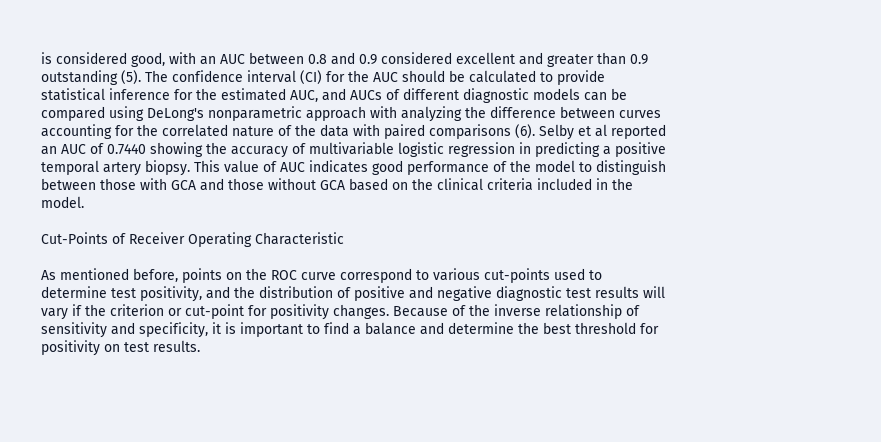is considered good, with an AUC between 0.8 and 0.9 considered excellent and greater than 0.9 outstanding (5). The confidence interval (CI) for the AUC should be calculated to provide statistical inference for the estimated AUC, and AUCs of different diagnostic models can be compared using DeLong's nonparametric approach with analyzing the difference between curves accounting for the correlated nature of the data with paired comparisons (6). Selby et al reported an AUC of 0.7440 showing the accuracy of multivariable logistic regression in predicting a positive temporal artery biopsy. This value of AUC indicates good performance of the model to distinguish between those with GCA and those without GCA based on the clinical criteria included in the model.

Cut-Points of Receiver Operating Characteristic

As mentioned before, points on the ROC curve correspond to various cut-points used to determine test positivity, and the distribution of positive and negative diagnostic test results will vary if the criterion or cut-point for positivity changes. Because of the inverse relationship of sensitivity and specificity, it is important to find a balance and determine the best threshold for positivity on test results.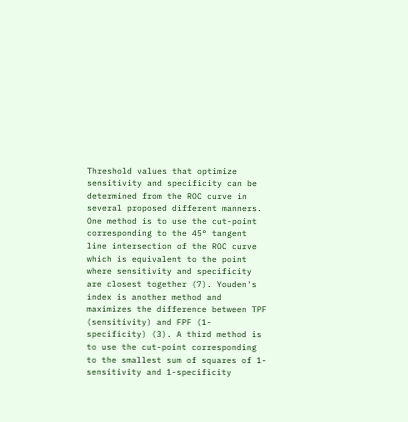Threshold values that optimize sensitivity and specificity can be determined from the ROC curve in several proposed different manners. One method is to use the cut-point corresponding to the 45° tangent line intersection of the ROC curve which is equivalent to the point where sensitivity and specificity are closest together (7). Youden's index is another method and maximizes the difference between TPF (sensitivity) and FPF (1-specificity) (3). A third method is to use the cut-point corresponding to the smallest sum of squares of 1-sensitivity and 1-specificity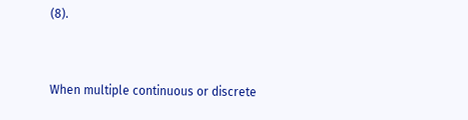(8).


When multiple continuous or discrete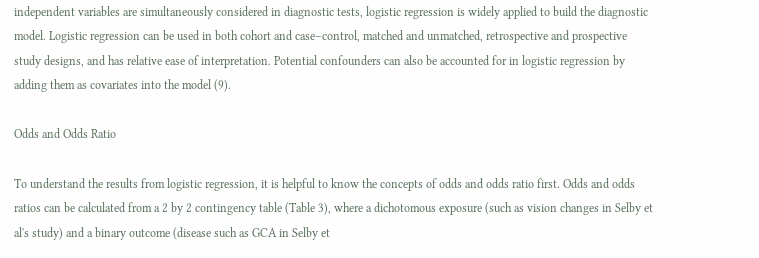independent variables are simultaneously considered in diagnostic tests, logistic regression is widely applied to build the diagnostic model. Logistic regression can be used in both cohort and case–control, matched and unmatched, retrospective and prospective study designs, and has relative ease of interpretation. Potential confounders can also be accounted for in logistic regression by adding them as covariates into the model (9).

Odds and Odds Ratio

To understand the results from logistic regression, it is helpful to know the concepts of odds and odds ratio first. Odds and odds ratios can be calculated from a 2 by 2 contingency table (Table 3), where a dichotomous exposure (such as vision changes in Selby et al's study) and a binary outcome (disease such as GCA in Selby et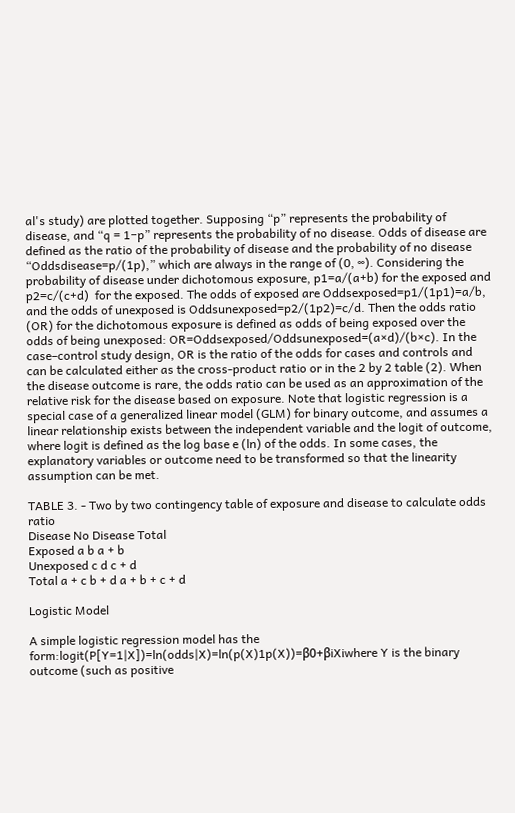al's study) are plotted together. Supposing “p” represents the probability of disease, and “q = 1−p” represents the probability of no disease. Odds of disease are defined as the ratio of the probability of disease and the probability of no disease “Oddsdisease=p/(1p),” which are always in the range of (0, ∞). Considering the probability of disease under dichotomous exposure, p1=a/(a+b) for the exposed and p2=c/(c+d)  for the exposed. The odds of exposed are Oddsexposed=p1/(1p1)=a/b, and the odds of unexposed is Oddsunexposed=p2/(1p2)=c/d. Then the odds ratio (OR) for the dichotomous exposure is defined as odds of being exposed over the odds of being unexposed: OR=Oddsexposed/Oddsunexposed=(a×d)/(b×c). In the case–control study design, OR is the ratio of the odds for cases and controls and can be calculated either as the cross-product ratio or in the 2 by 2 table (2). When the disease outcome is rare, the odds ratio can be used as an approximation of the relative risk for the disease based on exposure. Note that logistic regression is a special case of a generalized linear model (GLM) for binary outcome, and assumes a linear relationship exists between the independent variable and the logit of outcome, where logit is defined as the log base e (ln) of the odds. In some cases, the explanatory variables or outcome need to be transformed so that the linearity assumption can be met.

TABLE 3. - Two by two contingency table of exposure and disease to calculate odds ratio
Disease No Disease Total
Exposed a b a + b
Unexposed c d c + d
Total a + c b + d a + b + c + d

Logistic Model

A simple logistic regression model has the form:logit(P[Y=1|X])=ln(odds|X)=ln(p(X)1p(X))=β0+βiXiwhere Y is the binary outcome (such as positive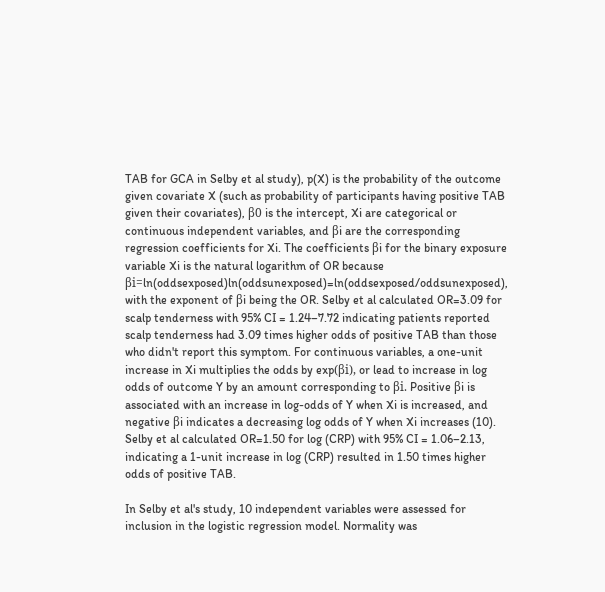TAB for GCA in Selby et al study), p(X) is the probability of the outcome given covariate X (such as probability of participants having positive TAB given their covariates), β0 is the intercept, Xi are categorical or continuous independent variables, and βi are the corresponding regression coefficients for Xi. The coefficients βi for the binary exposure variable Xi is the natural logarithm of OR because βi=ln(oddsexposed)ln(oddsunexposed)=ln(oddsexposed/oddsunexposed), with the exponent of βi being the OR. Selby et al calculated OR=3.09 for scalp tenderness with 95% CI = 1.24–7.72 indicating patients reported scalp tenderness had 3.09 times higher odds of positive TAB than those who didn't report this symptom. For continuous variables, a one-unit increase in Xi multiplies the odds by exp(βi), or lead to increase in log odds of outcome Y by an amount corresponding to βi. Positive βi is associated with an increase in log-odds of Y when Xi is increased, and negative βi indicates a decreasing log odds of Y when Xi increases (10). Selby et al calculated OR=1.50 for log (CRP) with 95% CI = 1.06–2.13, indicating a 1-unit increase in log (CRP) resulted in 1.50 times higher odds of positive TAB.

In Selby et al's study, 10 independent variables were assessed for inclusion in the logistic regression model. Normality was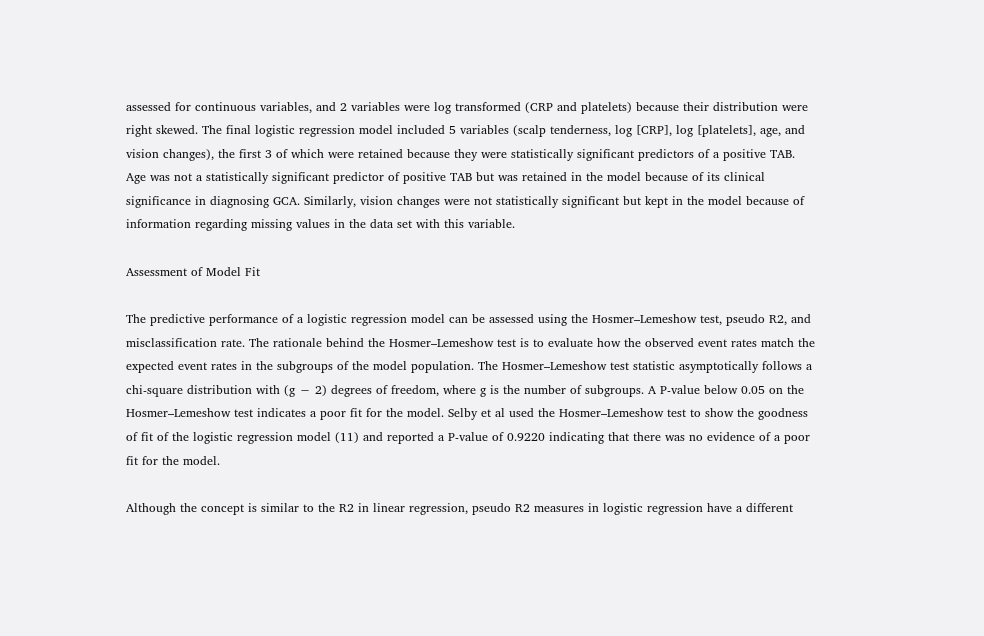assessed for continuous variables, and 2 variables were log transformed (CRP and platelets) because their distribution were right skewed. The final logistic regression model included 5 variables (scalp tenderness, log [CRP], log [platelets], age, and vision changes), the first 3 of which were retained because they were statistically significant predictors of a positive TAB. Age was not a statistically significant predictor of positive TAB but was retained in the model because of its clinical significance in diagnosing GCA. Similarly, vision changes were not statistically significant but kept in the model because of information regarding missing values in the data set with this variable.

Assessment of Model Fit

The predictive performance of a logistic regression model can be assessed using the Hosmer–Lemeshow test, pseudo R2, and misclassification rate. The rationale behind the Hosmer–Lemeshow test is to evaluate how the observed event rates match the expected event rates in the subgroups of the model population. The Hosmer–Lemeshow test statistic asymptotically follows a chi-square distribution with (g − 2) degrees of freedom, where g is the number of subgroups. A P-value below 0.05 on the Hosmer–Lemeshow test indicates a poor fit for the model. Selby et al used the Hosmer–Lemeshow test to show the goodness of fit of the logistic regression model (11) and reported a P-value of 0.9220 indicating that there was no evidence of a poor fit for the model.

Although the concept is similar to the R2 in linear regression, pseudo R2 measures in logistic regression have a different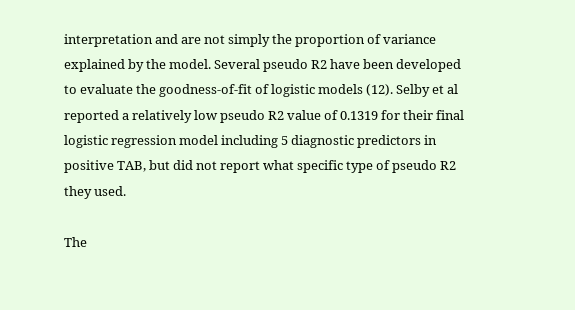interpretation and are not simply the proportion of variance explained by the model. Several pseudo R2 have been developed to evaluate the goodness-of-fit of logistic models (12). Selby et al reported a relatively low pseudo R2 value of 0.1319 for their final logistic regression model including 5 diagnostic predictors in positive TAB, but did not report what specific type of pseudo R2 they used.

The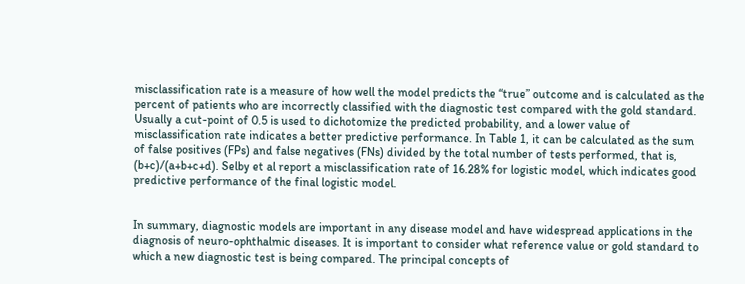misclassification rate is a measure of how well the model predicts the “true” outcome and is calculated as the percent of patients who are incorrectly classified with the diagnostic test compared with the gold standard. Usually a cut-point of 0.5 is used to dichotomize the predicted probability, and a lower value of misclassification rate indicates a better predictive performance. In Table 1, it can be calculated as the sum of false positives (FPs) and false negatives (FNs) divided by the total number of tests performed, that is, (b+c)/(a+b+c+d). Selby et al report a misclassification rate of 16.28% for logistic model, which indicates good predictive performance of the final logistic model.


In summary, diagnostic models are important in any disease model and have widespread applications in the diagnosis of neuro-ophthalmic diseases. It is important to consider what reference value or gold standard to which a new diagnostic test is being compared. The principal concepts of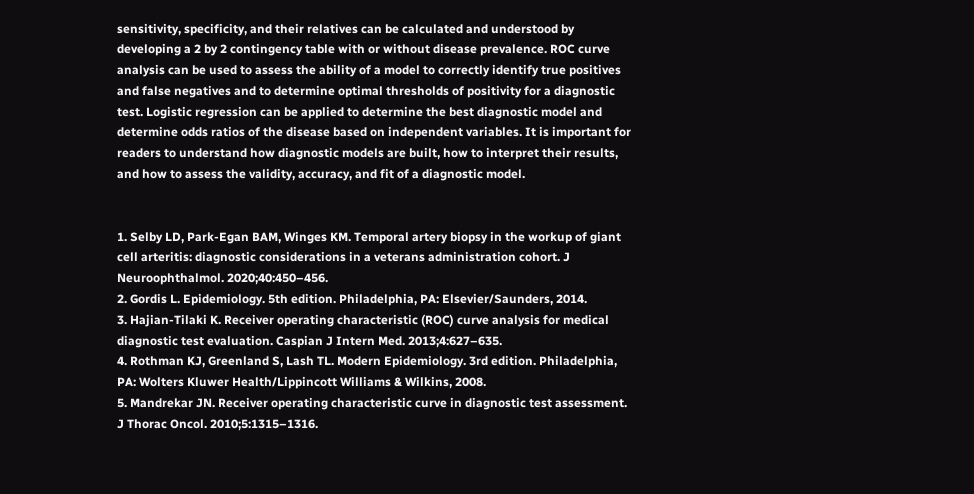sensitivity, specificity, and their relatives can be calculated and understood by developing a 2 by 2 contingency table with or without disease prevalence. ROC curve analysis can be used to assess the ability of a model to correctly identify true positives and false negatives and to determine optimal thresholds of positivity for a diagnostic test. Logistic regression can be applied to determine the best diagnostic model and determine odds ratios of the disease based on independent variables. It is important for readers to understand how diagnostic models are built, how to interpret their results, and how to assess the validity, accuracy, and fit of a diagnostic model.


1. Selby LD, Park-Egan BAM, Winges KM. Temporal artery biopsy in the workup of giant cell arteritis: diagnostic considerations in a veterans administration cohort. J Neuroophthalmol. 2020;40:450–456.
2. Gordis L. Epidemiology. 5th edition. Philadelphia, PA: Elsevier/Saunders, 2014.
3. Hajian-Tilaki K. Receiver operating characteristic (ROC) curve analysis for medical diagnostic test evaluation. Caspian J Intern Med. 2013;4:627–635.
4. Rothman KJ, Greenland S, Lash TL. Modern Epidemiology. 3rd edition. Philadelphia, PA: Wolters Kluwer Health/Lippincott Williams & Wilkins, 2008.
5. Mandrekar JN. Receiver operating characteristic curve in diagnostic test assessment. J Thorac Oncol. 2010;5:1315–1316.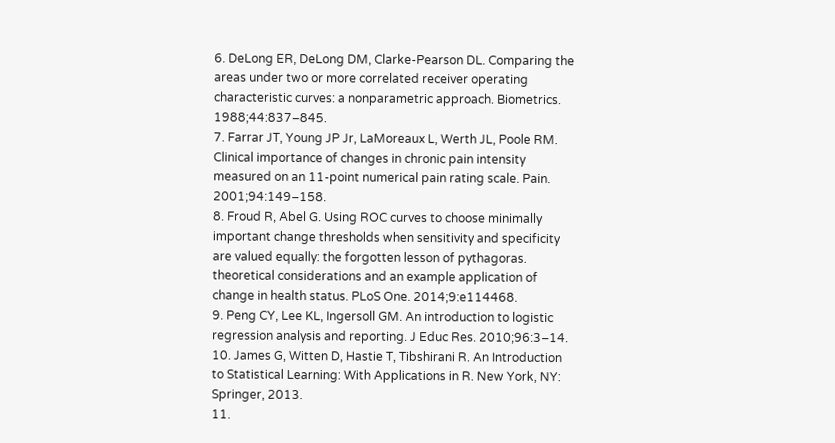6. DeLong ER, DeLong DM, Clarke-Pearson DL. Comparing the areas under two or more correlated receiver operating characteristic curves: a nonparametric approach. Biometrics. 1988;44:837–845.
7. Farrar JT, Young JP Jr, LaMoreaux L, Werth JL, Poole RM. Clinical importance of changes in chronic pain intensity measured on an 11-point numerical pain rating scale. Pain. 2001;94:149–158.
8. Froud R, Abel G. Using ROC curves to choose minimally important change thresholds when sensitivity and specificity are valued equally: the forgotten lesson of pythagoras. theoretical considerations and an example application of change in health status. PLoS One. 2014;9:e114468.
9. Peng CY, Lee KL, Ingersoll GM. An introduction to logistic regression analysis and reporting. J Educ Res. 2010;96:3–14.
10. James G, Witten D, Hastie T, Tibshirani R. An Introduction to Statistical Learning: With Applications in R. New York, NY: Springer, 2013.
11.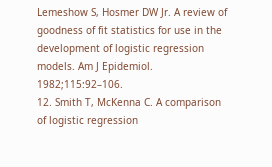Lemeshow S, Hosmer DW Jr. A review of goodness of fit statistics for use in the development of logistic regression models. Am J Epidemiol. 1982;115:92–106.
12. Smith T, McKenna C. A comparison of logistic regression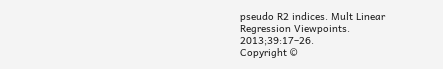pseudo R2 indices. Mult Linear Regression Viewpoints. 2013;39:17–26.
Copyright ©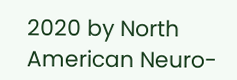2020 by North American Neuro-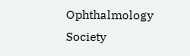Ophthalmology Society